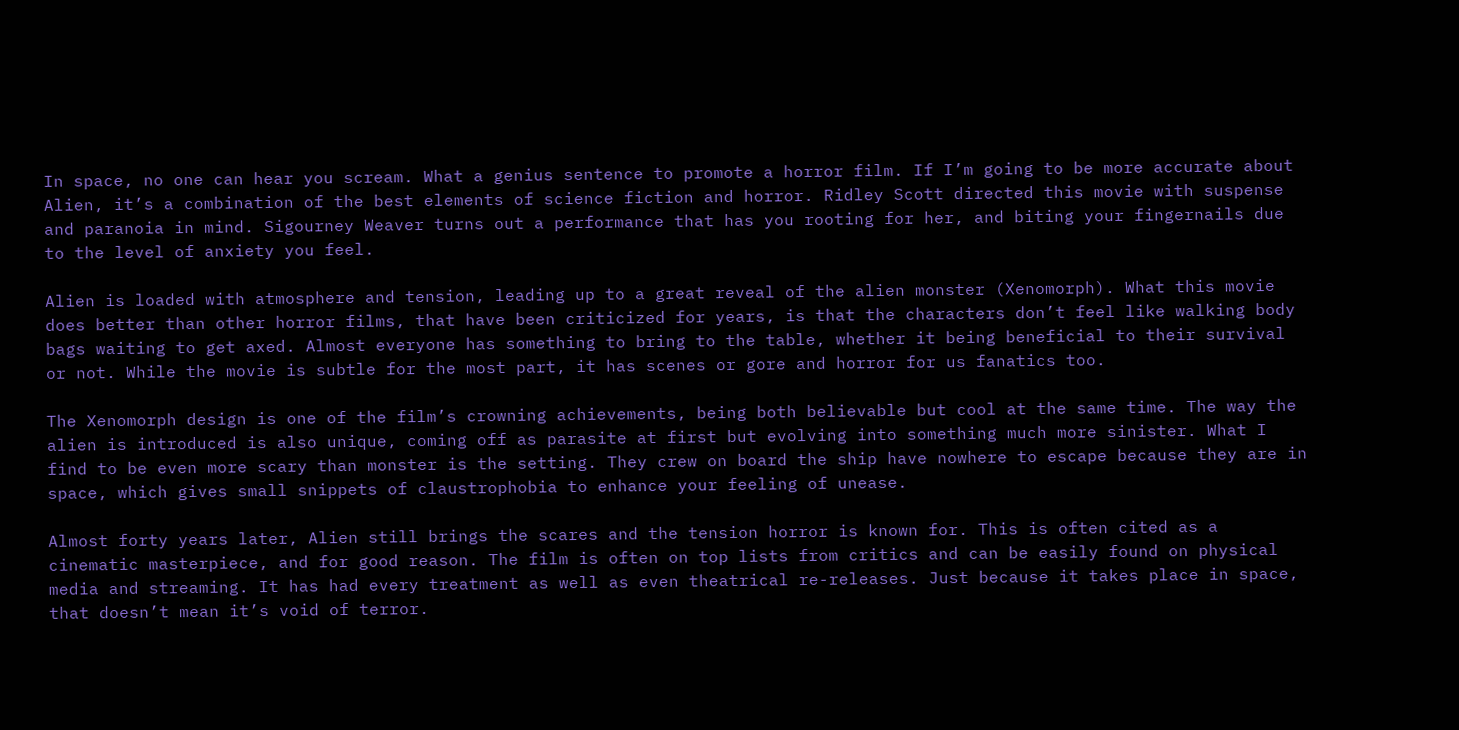In space, no one can hear you scream. What a genius sentence to promote a horror film. If I’m going to be more accurate about Alien, it’s a combination of the best elements of science fiction and horror. Ridley Scott directed this movie with suspense and paranoia in mind. Sigourney Weaver turns out a performance that has you rooting for her, and biting your fingernails due to the level of anxiety you feel.

Alien is loaded with atmosphere and tension, leading up to a great reveal of the alien monster (Xenomorph). What this movie does better than other horror films, that have been criticized for years, is that the characters don’t feel like walking body bags waiting to get axed. Almost everyone has something to bring to the table, whether it being beneficial to their survival or not. While the movie is subtle for the most part, it has scenes or gore and horror for us fanatics too.

The Xenomorph design is one of the film’s crowning achievements, being both believable but cool at the same time. The way the alien is introduced is also unique, coming off as parasite at first but evolving into something much more sinister. What I find to be even more scary than monster is the setting. They crew on board the ship have nowhere to escape because they are in space, which gives small snippets of claustrophobia to enhance your feeling of unease.

Almost forty years later, Alien still brings the scares and the tension horror is known for. This is often cited as a cinematic masterpiece, and for good reason. The film is often on top lists from critics and can be easily found on physical media and streaming. It has had every treatment as well as even theatrical re-releases. Just because it takes place in space, that doesn’t mean it’s void of terror.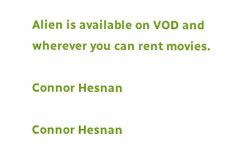Alien is available on VOD and wherever you can rent movies.

Connor Hesnan

Connor Hesnan